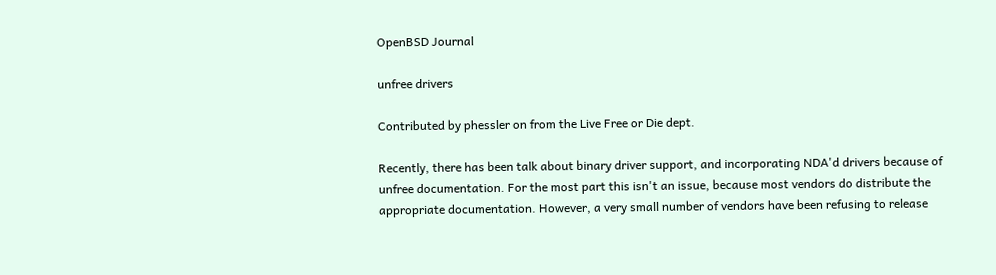OpenBSD Journal

unfree drivers

Contributed by phessler on from the Live Free or Die dept.

Recently, there has been talk about binary driver support, and incorporating NDA'd drivers because of unfree documentation. For the most part this isn't an issue, because most vendors do distribute the appropriate documentation. However, a very small number of vendors have been refusing to release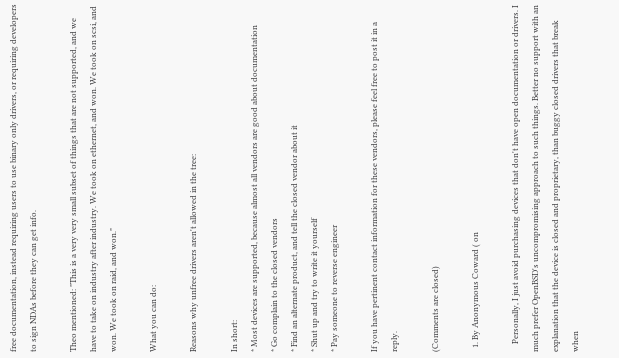free documentation, instead requiring users to use binary only drivers, or requiring developers to sign NDAs before they can get info.

Theo mentioned: "This is a very very small subset of things that are not supported, and we have to take on industry after industry. We took on ethernet, and won. We took on scsi, and won. We took on raid, and won."

What you can do:

Reasons why unfree drivers aren't allowed in the tree:

In short:
* Most devices are supported, because almost all vendors are good about documentation
* Go complain to the closed vendors
* Find an alternate product, and tell the closed vendor about it
* Shut up and try to write it yourself
* Pay someone to reverse engineer

If you have pertinent contact information for these vendors, please feel free to post it in a reply.

(Comments are closed)

  1. By Anonymous Coward ( on

    Personally, I just avoid purchasing devices that don't have open documentation or drivers. I much prefer OpenBSD's uncompromising approach to such things. Better no support with an explanation that the device is closed and proprietary, than buggy closed drivers that break when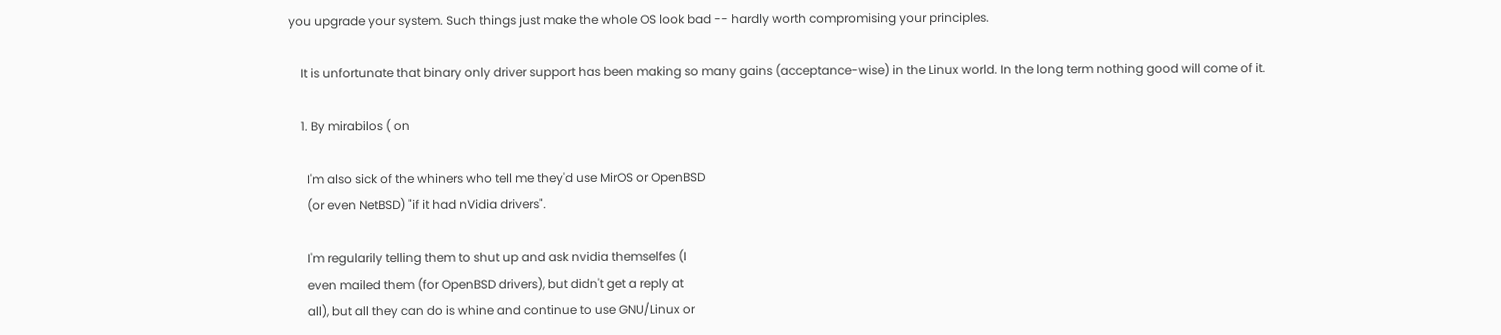you upgrade your system. Such things just make the whole OS look bad -- hardly worth compromising your principles.

    It is unfortunate that binary only driver support has been making so many gains (acceptance-wise) in the Linux world. In the long term nothing good will come of it.

    1. By mirabilos ( on

      I'm also sick of the whiners who tell me they'd use MirOS or OpenBSD
      (or even NetBSD) "if it had nVidia drivers".

      I'm regularily telling them to shut up and ask nvidia themselfes (I
      even mailed them (for OpenBSD drivers), but didn't get a reply at
      all), but all they can do is whine and continue to use GNU/Linux or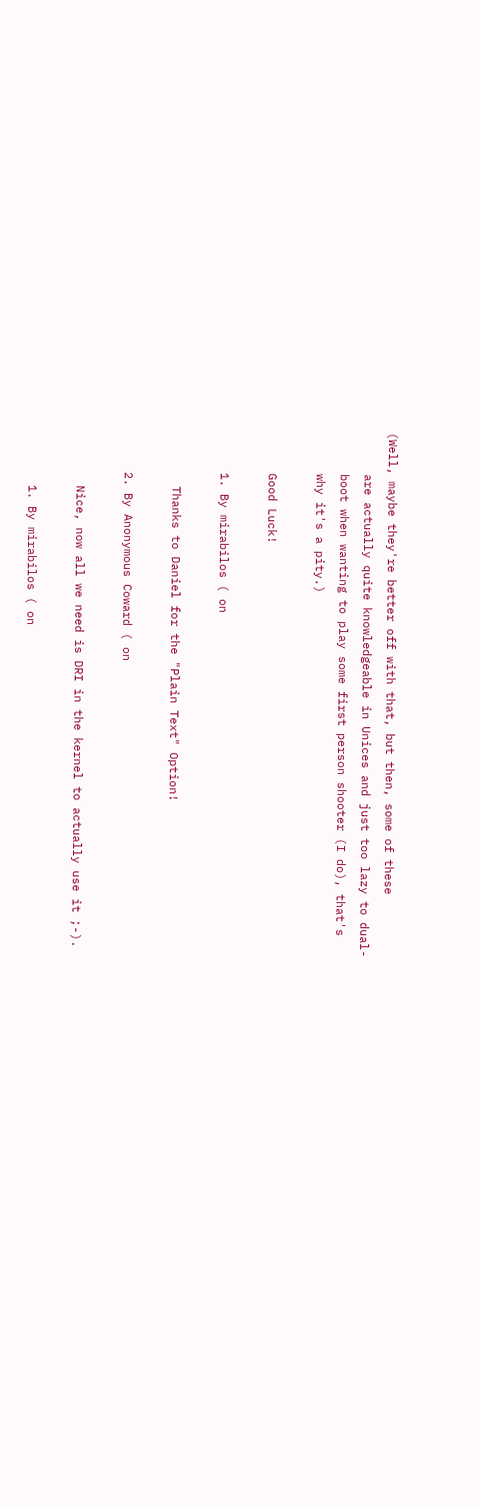(Well, maybe they're better off with that, but then, some of these
      are actually quite knowledgeable in Unices and just too lazy to dual-
      boot when wanting to play some first person shooter (I do), that's
      why it's a pity.)

      Good Luck!

      1. By mirabilos ( on

        Thanks to Daniel for the "Plain Text" Option!

      2. By Anonymous Coward ( on

        Nice, now all we need is DRI in the kernel to actually use it ;-).

        1. By mirabilos ( on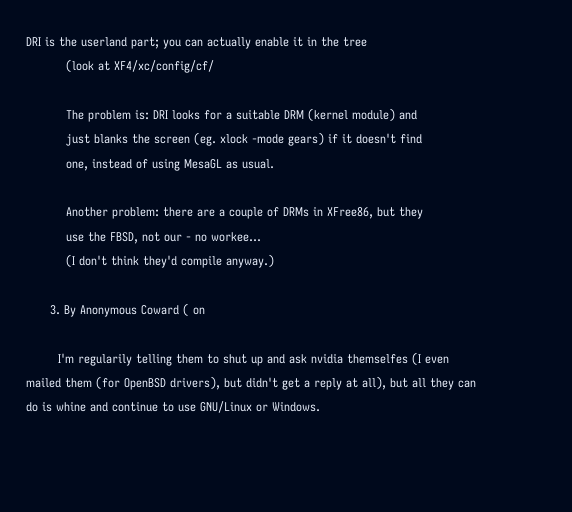DRI is the userland part; you can actually enable it in the tree
          (look at XF4/xc/config/cf/

          The problem is: DRI looks for a suitable DRM (kernel module) and
          just blanks the screen (eg. xlock -mode gears) if it doesn't find
          one, instead of using MesaGL as usual.

          Another problem: there are a couple of DRMs in XFree86, but they
          use the FBSD, not our - no workee...
          (I don't think they'd compile anyway.)

      3. By Anonymous Coward ( on

        I'm regularily telling them to shut up and ask nvidia themselfes (I even mailed them (for OpenBSD drivers), but didn't get a reply at all), but all they can do is whine and continue to use GNU/Linux or Windows.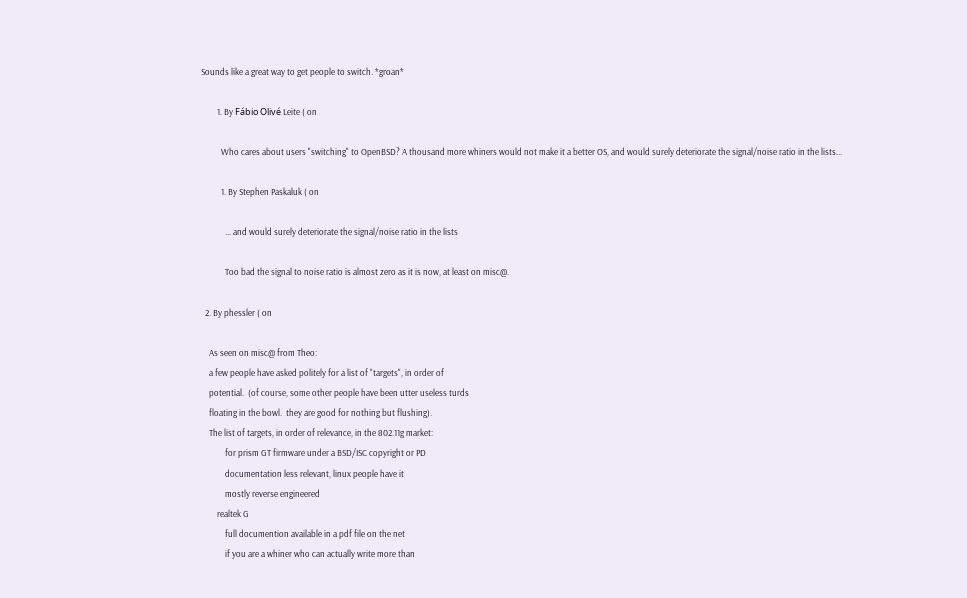Sounds like a great way to get people to switch. *groan*

        1. By Fábio Olivé Leite ( on

          Who cares about users "switching" to OpenBSD? A thousand more whiners would not make it a better OS, and would surely deteriorate the signal/noise ratio in the lists...

          1. By Stephen Paskaluk ( on

            ... and would surely deteriorate the signal/noise ratio in the lists

            Too bad the signal to noise ratio is almost zero as it is now, at least on misc@.

  2. By phessler ( on

    As seen on misc@ from Theo:
    a few people have asked politely for a list of "targets", in order of
    potential.  (of course, some other people have been utter useless turds
    floating in the bowl.  they are good for nothing but flushing).
    The list of targets, in order of relevance, in the 802.11g market:
            for prism GT firmware under a BSD/ISC copyright or PD
            documentation less relevant, linux people have it
            mostly reverse engineered
        realtek G
            full documention available in a pdf file on the net
            if you are a whiner who can actually write more than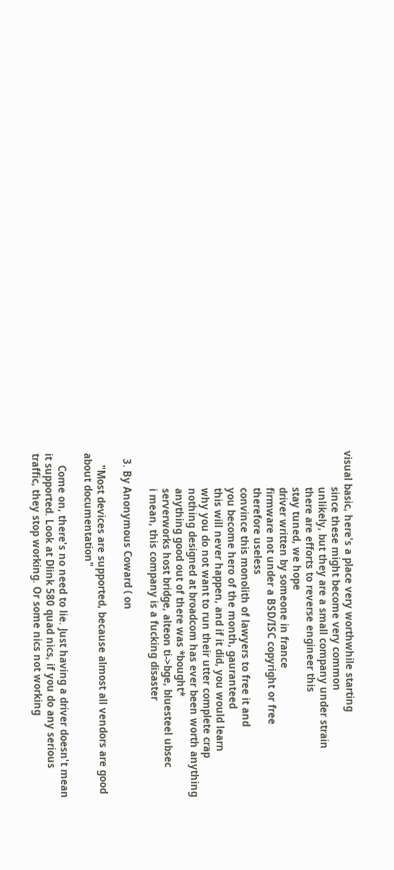visual basic, here's a place very worthwhile starting
            since these might become very common
            unlikely, but they are a small company under strain
            there are efforts to reverse engineer this
            stay tuned, we hope
            driver written by someone in france
            firmware not under a BSD/ISC copyright or free
            therefore useless
            convince this monolith of lawyers to free it and
            you become hero of the month, gauranteed
            this will never happen, and if it did, you would learn
            why you do not want to run their utter complete crap
            nothing designed at broadcom has ever been worth anything
            anything good out of there was *bought*
            serverworks host bridge, alteon ti->bge, bluesteel ubsec
            i mean, this company is a fucking disaster

  3. By Anonymous Coward ( on

    "Most devices are supported, because almost all vendors are good about documentation"

    Come on, there's no need to lie. Just having a driver doesn't mean it supported. Look at Dlink 580 quad nics, if you do any serious traffic, they stop working. Or some nics not working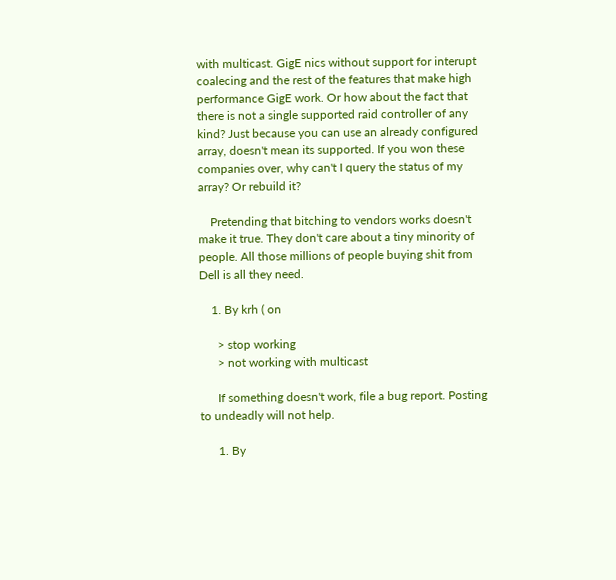with multicast. GigE nics without support for interupt coalecing and the rest of the features that make high performance GigE work. Or how about the fact that there is not a single supported raid controller of any kind? Just because you can use an already configured array, doesn't mean its supported. If you won these companies over, why can't I query the status of my array? Or rebuild it?

    Pretending that bitching to vendors works doesn't make it true. They don't care about a tiny minority of people. All those millions of people buying shit from Dell is all they need.

    1. By krh ( on

      > stop working
      > not working with multicast

      If something doesn't work, file a bug report. Posting to undeadly will not help.

      1. By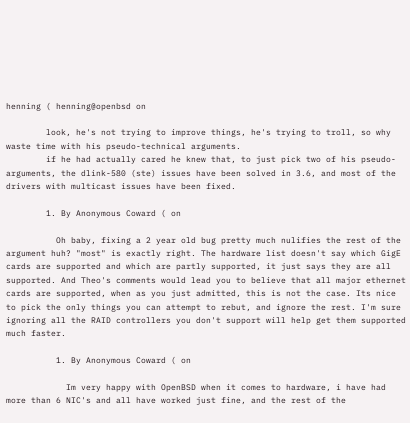henning ( henning@openbsd on

        look, he's not trying to improve things, he's trying to troll, so why waste time with his pseudo-technical arguments.
        if he had actually cared he knew that, to just pick two of his pseudo-arguments, the dlink-580 (ste) issues have been solved in 3.6, and most of the drivers with multicast issues have been fixed.

        1. By Anonymous Coward ( on

          Oh baby, fixing a 2 year old bug pretty much nulifies the rest of the argument huh? "most" is exactly right. The hardware list doesn't say which GigE cards are supported and which are partly supported, it just says they are all supported. And Theo's comments would lead you to believe that all major ethernet cards are supported, when as you just admitted, this is not the case. Its nice to pick the only things you can attempt to rebut, and ignore the rest. I'm sure ignoring all the RAID controllers you don't support will help get them supported much faster.

          1. By Anonymous Coward ( on

            Im very happy with OpenBSD when it comes to hardware, i have had more than 6 NIC's and all have worked just fine, and the rest of the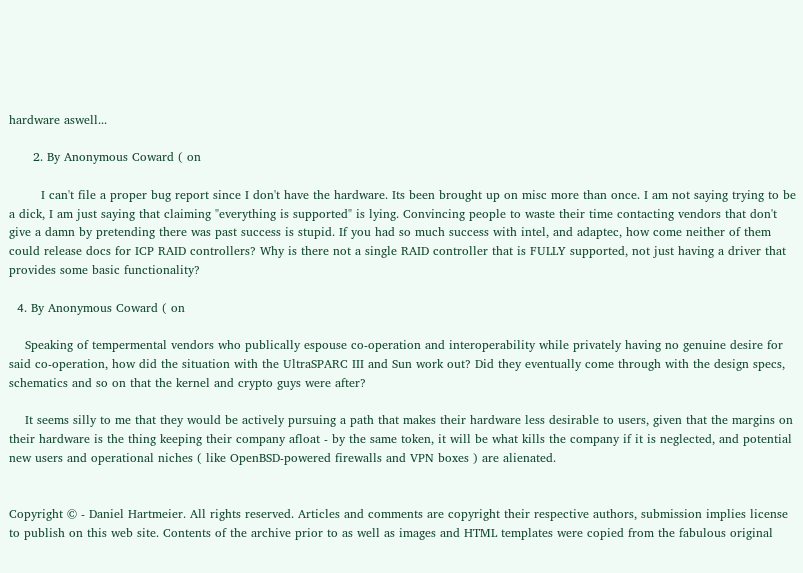hardware aswell...

      2. By Anonymous Coward ( on

        I can't file a proper bug report since I don't have the hardware. Its been brought up on misc more than once. I am not saying trying to be a dick, I am just saying that claiming "everything is supported" is lying. Convincing people to waste their time contacting vendors that don't give a damn by pretending there was past success is stupid. If you had so much success with intel, and adaptec, how come neither of them could release docs for ICP RAID controllers? Why is there not a single RAID controller that is FULLY supported, not just having a driver that provides some basic functionality?

  4. By Anonymous Coward ( on

    Speaking of tempermental vendors who publically espouse co-operation and interoperability while privately having no genuine desire for said co-operation, how did the situation with the UltraSPARC III and Sun work out? Did they eventually come through with the design specs, schematics and so on that the kernel and crypto guys were after?

    It seems silly to me that they would be actively pursuing a path that makes their hardware less desirable to users, given that the margins on their hardware is the thing keeping their company afloat - by the same token, it will be what kills the company if it is neglected, and potential new users and operational niches ( like OpenBSD-powered firewalls and VPN boxes ) are alienated.


Copyright © - Daniel Hartmeier. All rights reserved. Articles and comments are copyright their respective authors, submission implies license to publish on this web site. Contents of the archive prior to as well as images and HTML templates were copied from the fabulous original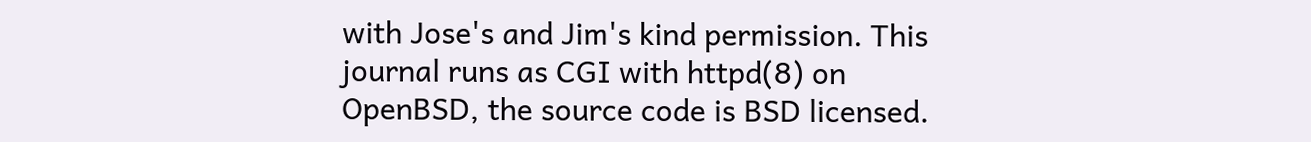with Jose's and Jim's kind permission. This journal runs as CGI with httpd(8) on OpenBSD, the source code is BSD licensed.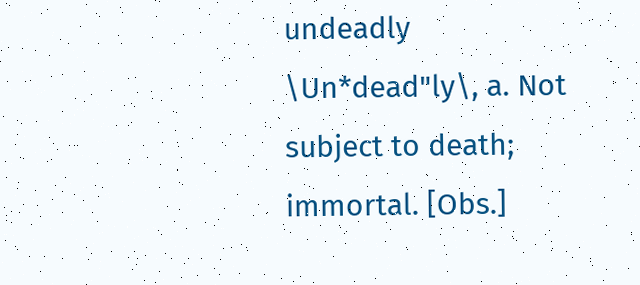undeadly \Un*dead"ly\, a. Not subject to death; immortal. [Obs.]